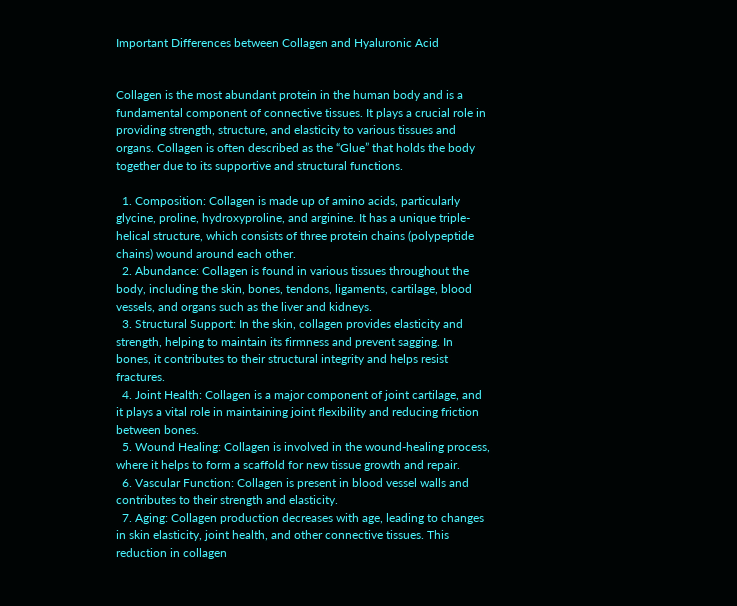Important Differences between Collagen and Hyaluronic Acid


Collagen is the most abundant protein in the human body and is a fundamental component of connective tissues. It plays a crucial role in providing strength, structure, and elasticity to various tissues and organs. Collagen is often described as the “Glue” that holds the body together due to its supportive and structural functions.

  1. Composition: Collagen is made up of amino acids, particularly glycine, proline, hydroxyproline, and arginine. It has a unique triple-helical structure, which consists of three protein chains (polypeptide chains) wound around each other.
  2. Abundance: Collagen is found in various tissues throughout the body, including the skin, bones, tendons, ligaments, cartilage, blood vessels, and organs such as the liver and kidneys.
  3. Structural Support: In the skin, collagen provides elasticity and strength, helping to maintain its firmness and prevent sagging. In bones, it contributes to their structural integrity and helps resist fractures.
  4. Joint Health: Collagen is a major component of joint cartilage, and it plays a vital role in maintaining joint flexibility and reducing friction between bones.
  5. Wound Healing: Collagen is involved in the wound-healing process, where it helps to form a scaffold for new tissue growth and repair.
  6. Vascular Function: Collagen is present in blood vessel walls and contributes to their strength and elasticity.
  7. Aging: Collagen production decreases with age, leading to changes in skin elasticity, joint health, and other connective tissues. This reduction in collagen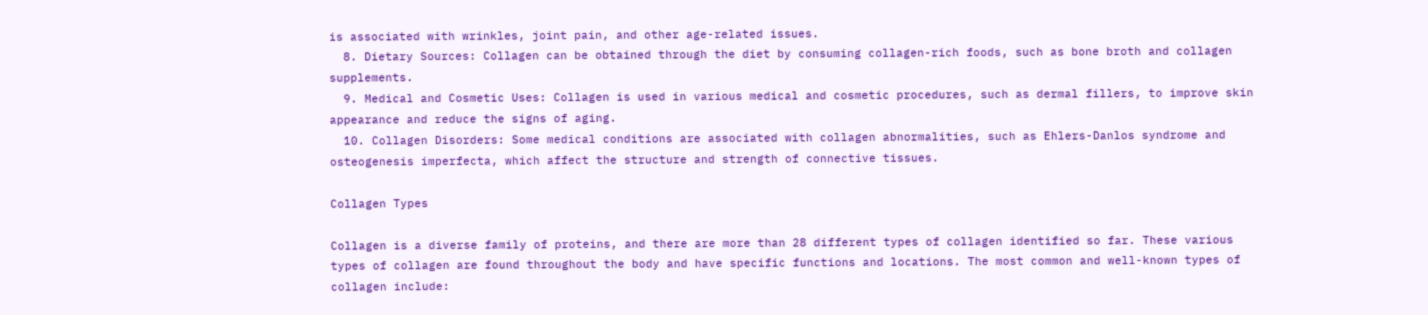is associated with wrinkles, joint pain, and other age-related issues.
  8. Dietary Sources: Collagen can be obtained through the diet by consuming collagen-rich foods, such as bone broth and collagen supplements.
  9. Medical and Cosmetic Uses: Collagen is used in various medical and cosmetic procedures, such as dermal fillers, to improve skin appearance and reduce the signs of aging.
  10. Collagen Disorders: Some medical conditions are associated with collagen abnormalities, such as Ehlers-Danlos syndrome and osteogenesis imperfecta, which affect the structure and strength of connective tissues.

Collagen Types

Collagen is a diverse family of proteins, and there are more than 28 different types of collagen identified so far. These various types of collagen are found throughout the body and have specific functions and locations. The most common and well-known types of collagen include: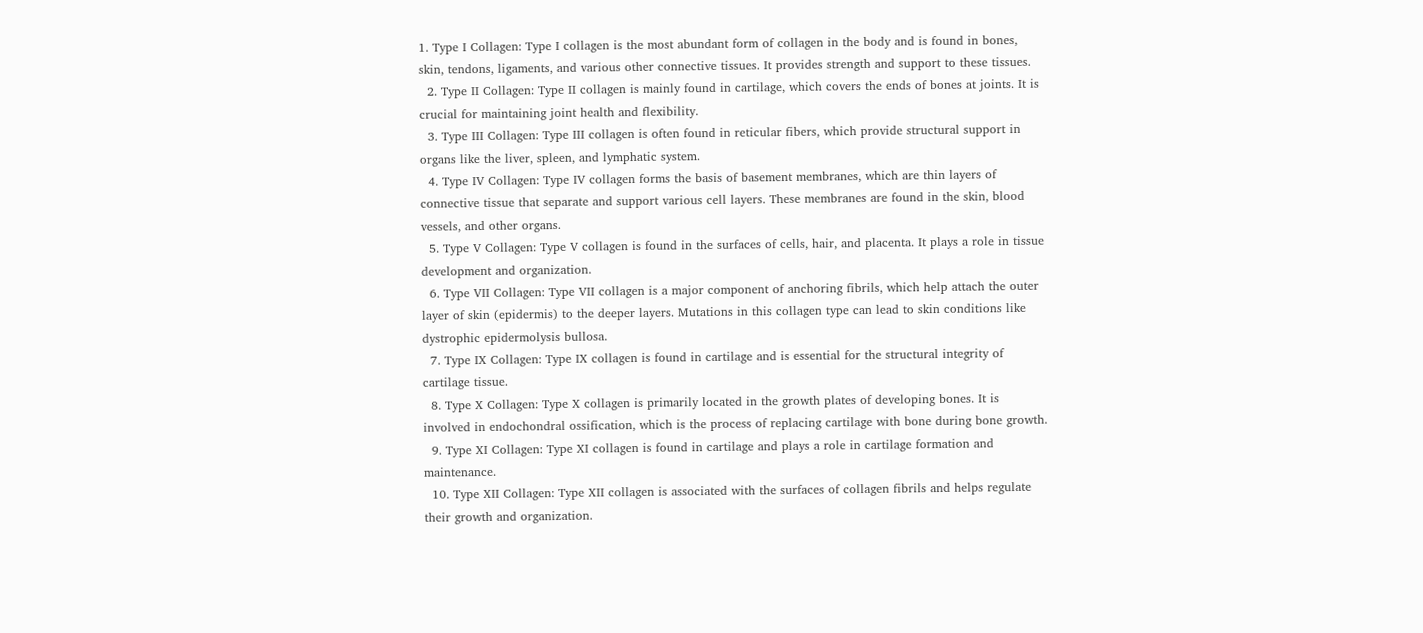1. Type I Collagen: Type I collagen is the most abundant form of collagen in the body and is found in bones, skin, tendons, ligaments, and various other connective tissues. It provides strength and support to these tissues.
  2. Type II Collagen: Type II collagen is mainly found in cartilage, which covers the ends of bones at joints. It is crucial for maintaining joint health and flexibility.
  3. Type III Collagen: Type III collagen is often found in reticular fibers, which provide structural support in organs like the liver, spleen, and lymphatic system.
  4. Type IV Collagen: Type IV collagen forms the basis of basement membranes, which are thin layers of connective tissue that separate and support various cell layers. These membranes are found in the skin, blood vessels, and other organs.
  5. Type V Collagen: Type V collagen is found in the surfaces of cells, hair, and placenta. It plays a role in tissue development and organization.
  6. Type VII Collagen: Type VII collagen is a major component of anchoring fibrils, which help attach the outer layer of skin (epidermis) to the deeper layers. Mutations in this collagen type can lead to skin conditions like dystrophic epidermolysis bullosa.
  7. Type IX Collagen: Type IX collagen is found in cartilage and is essential for the structural integrity of cartilage tissue.
  8. Type X Collagen: Type X collagen is primarily located in the growth plates of developing bones. It is involved in endochondral ossification, which is the process of replacing cartilage with bone during bone growth.
  9. Type XI Collagen: Type XI collagen is found in cartilage and plays a role in cartilage formation and maintenance.
  10. Type XII Collagen: Type XII collagen is associated with the surfaces of collagen fibrils and helps regulate their growth and organization.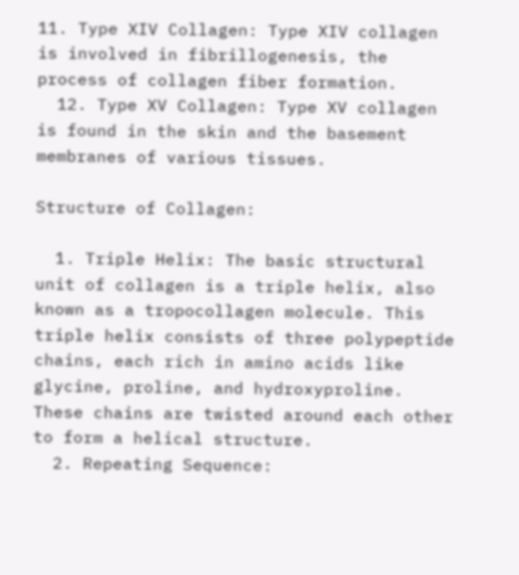11. Type XIV Collagen: Type XIV collagen is involved in fibrillogenesis, the process of collagen fiber formation.
  12. Type XV Collagen: Type XV collagen is found in the skin and the basement membranes of various tissues.

Structure of Collagen:

  1. Triple Helix: The basic structural unit of collagen is a triple helix, also known as a tropocollagen molecule. This triple helix consists of three polypeptide chains, each rich in amino acids like glycine, proline, and hydroxyproline. These chains are twisted around each other to form a helical structure.
  2. Repeating Sequence: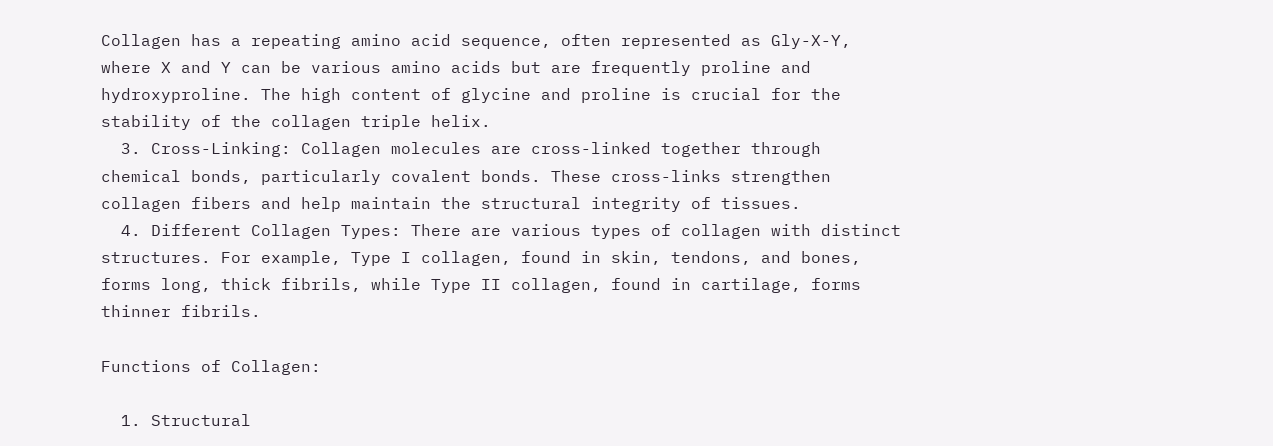Collagen has a repeating amino acid sequence, often represented as Gly-X-Y, where X and Y can be various amino acids but are frequently proline and hydroxyproline. The high content of glycine and proline is crucial for the stability of the collagen triple helix.
  3. Cross-Linking: Collagen molecules are cross-linked together through chemical bonds, particularly covalent bonds. These cross-links strengthen collagen fibers and help maintain the structural integrity of tissues.
  4. Different Collagen Types: There are various types of collagen with distinct structures. For example, Type I collagen, found in skin, tendons, and bones, forms long, thick fibrils, while Type II collagen, found in cartilage, forms thinner fibrils.

Functions of Collagen:

  1. Structural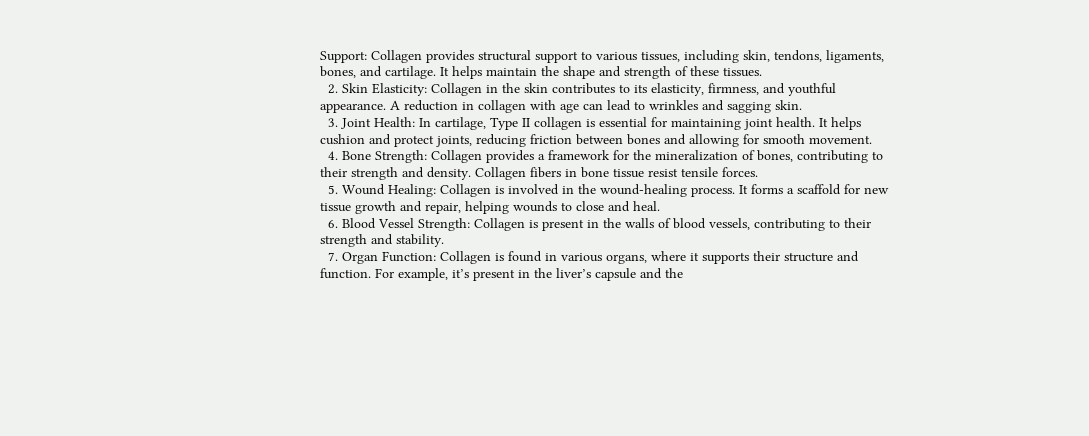Support: Collagen provides structural support to various tissues, including skin, tendons, ligaments, bones, and cartilage. It helps maintain the shape and strength of these tissues.
  2. Skin Elasticity: Collagen in the skin contributes to its elasticity, firmness, and youthful appearance. A reduction in collagen with age can lead to wrinkles and sagging skin.
  3. Joint Health: In cartilage, Type II collagen is essential for maintaining joint health. It helps cushion and protect joints, reducing friction between bones and allowing for smooth movement.
  4. Bone Strength: Collagen provides a framework for the mineralization of bones, contributing to their strength and density. Collagen fibers in bone tissue resist tensile forces.
  5. Wound Healing: Collagen is involved in the wound-healing process. It forms a scaffold for new tissue growth and repair, helping wounds to close and heal.
  6. Blood Vessel Strength: Collagen is present in the walls of blood vessels, contributing to their strength and stability.
  7. Organ Function: Collagen is found in various organs, where it supports their structure and function. For example, it’s present in the liver’s capsule and the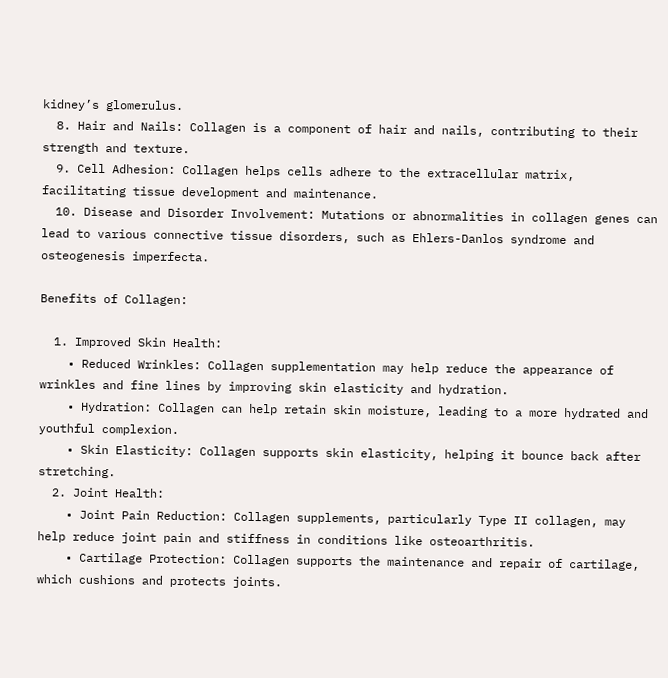kidney’s glomerulus.
  8. Hair and Nails: Collagen is a component of hair and nails, contributing to their strength and texture.
  9. Cell Adhesion: Collagen helps cells adhere to the extracellular matrix, facilitating tissue development and maintenance.
  10. Disease and Disorder Involvement: Mutations or abnormalities in collagen genes can lead to various connective tissue disorders, such as Ehlers-Danlos syndrome and osteogenesis imperfecta.

Benefits of Collagen:

  1. Improved Skin Health:
    • Reduced Wrinkles: Collagen supplementation may help reduce the appearance of wrinkles and fine lines by improving skin elasticity and hydration.
    • Hydration: Collagen can help retain skin moisture, leading to a more hydrated and youthful complexion.
    • Skin Elasticity: Collagen supports skin elasticity, helping it bounce back after stretching.
  2. Joint Health:
    • Joint Pain Reduction: Collagen supplements, particularly Type II collagen, may help reduce joint pain and stiffness in conditions like osteoarthritis.
    • Cartilage Protection: Collagen supports the maintenance and repair of cartilage, which cushions and protects joints.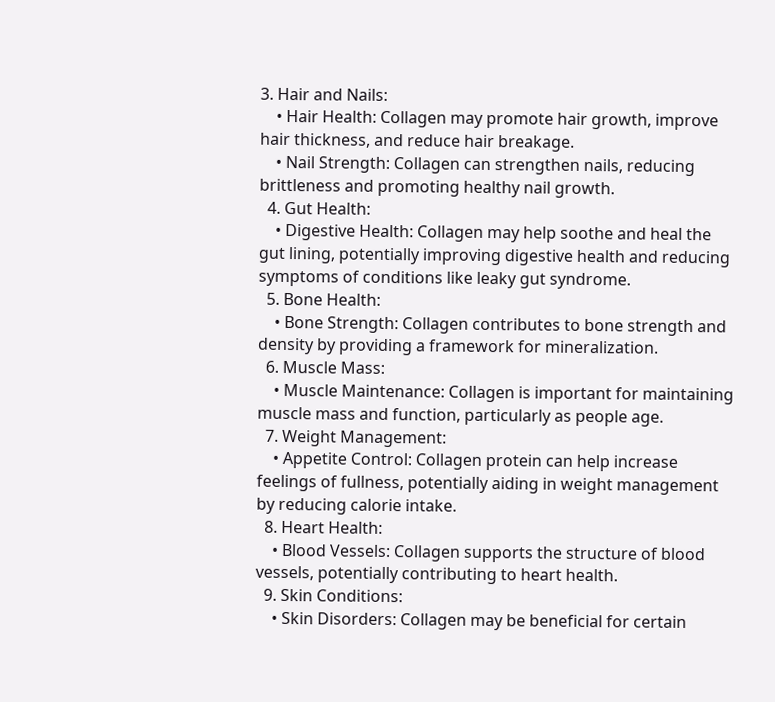3. Hair and Nails:
    • Hair Health: Collagen may promote hair growth, improve hair thickness, and reduce hair breakage.
    • Nail Strength: Collagen can strengthen nails, reducing brittleness and promoting healthy nail growth.
  4. Gut Health:
    • Digestive Health: Collagen may help soothe and heal the gut lining, potentially improving digestive health and reducing symptoms of conditions like leaky gut syndrome.
  5. Bone Health:
    • Bone Strength: Collagen contributes to bone strength and density by providing a framework for mineralization.
  6. Muscle Mass:
    • Muscle Maintenance: Collagen is important for maintaining muscle mass and function, particularly as people age.
  7. Weight Management:
    • Appetite Control: Collagen protein can help increase feelings of fullness, potentially aiding in weight management by reducing calorie intake.
  8. Heart Health:
    • Blood Vessels: Collagen supports the structure of blood vessels, potentially contributing to heart health.
  9. Skin Conditions:
    • Skin Disorders: Collagen may be beneficial for certain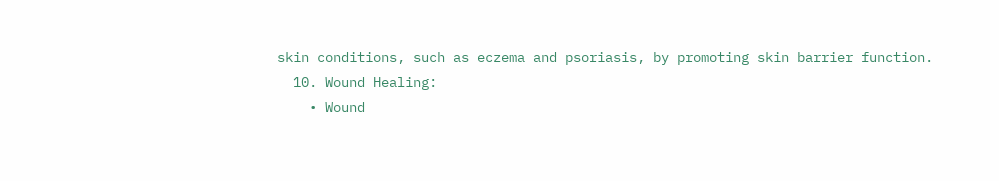skin conditions, such as eczema and psoriasis, by promoting skin barrier function.
  10. Wound Healing:
    • Wound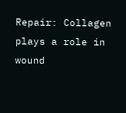Repair: Collagen plays a role in wound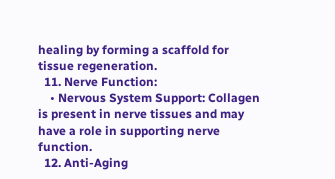healing by forming a scaffold for tissue regeneration.
  11. Nerve Function:
    • Nervous System Support: Collagen is present in nerve tissues and may have a role in supporting nerve function.
  12. Anti-Aging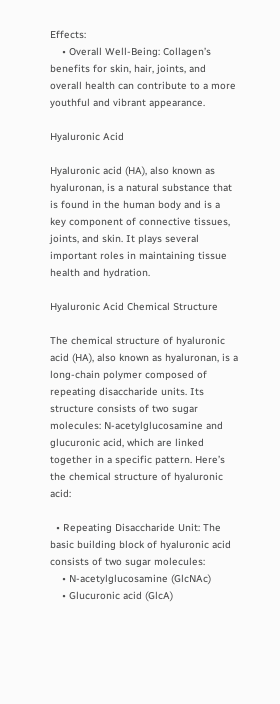Effects:
    • Overall Well-Being: Collagen’s benefits for skin, hair, joints, and overall health can contribute to a more youthful and vibrant appearance.

Hyaluronic Acid

Hyaluronic acid (HA), also known as hyaluronan, is a natural substance that is found in the human body and is a key component of connective tissues, joints, and skin. It plays several important roles in maintaining tissue health and hydration.

Hyaluronic Acid Chemical Structure

The chemical structure of hyaluronic acid (HA), also known as hyaluronan, is a long-chain polymer composed of repeating disaccharide units. Its structure consists of two sugar molecules: N-acetylglucosamine and glucuronic acid, which are linked together in a specific pattern. Here’s the chemical structure of hyaluronic acid:

  • Repeating Disaccharide Unit: The basic building block of hyaluronic acid consists of two sugar molecules:
    • N-acetylglucosamine (GlcNAc)
    • Glucuronic acid (GlcA)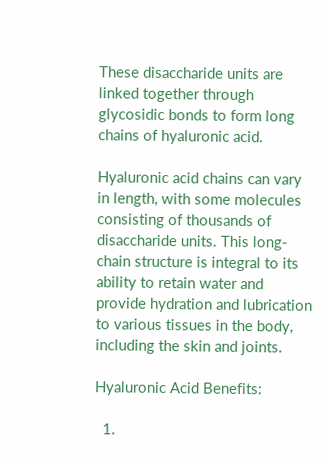These disaccharide units are linked together through glycosidic bonds to form long chains of hyaluronic acid.

Hyaluronic acid chains can vary in length, with some molecules consisting of thousands of disaccharide units. This long-chain structure is integral to its ability to retain water and provide hydration and lubrication to various tissues in the body, including the skin and joints.

Hyaluronic Acid Benefits:

  1.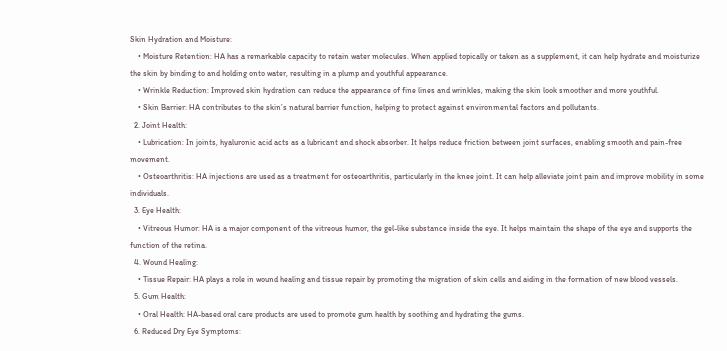Skin Hydration and Moisture:
    • Moisture Retention: HA has a remarkable capacity to retain water molecules. When applied topically or taken as a supplement, it can help hydrate and moisturize the skin by binding to and holding onto water, resulting in a plump and youthful appearance.
    • Wrinkle Reduction: Improved skin hydration can reduce the appearance of fine lines and wrinkles, making the skin look smoother and more youthful.
    • Skin Barrier: HA contributes to the skin’s natural barrier function, helping to protect against environmental factors and pollutants.
  2. Joint Health:
    • Lubrication: In joints, hyaluronic acid acts as a lubricant and shock absorber. It helps reduce friction between joint surfaces, enabling smooth and pain-free movement.
    • Osteoarthritis: HA injections are used as a treatment for osteoarthritis, particularly in the knee joint. It can help alleviate joint pain and improve mobility in some individuals.
  3. Eye Health:
    • Vitreous Humor: HA is a major component of the vitreous humor, the gel-like substance inside the eye. It helps maintain the shape of the eye and supports the function of the retina.
  4. Wound Healing:
    • Tissue Repair: HA plays a role in wound healing and tissue repair by promoting the migration of skin cells and aiding in the formation of new blood vessels.
  5. Gum Health:
    • Oral Health: HA-based oral care products are used to promote gum health by soothing and hydrating the gums.
  6. Reduced Dry Eye Symptoms: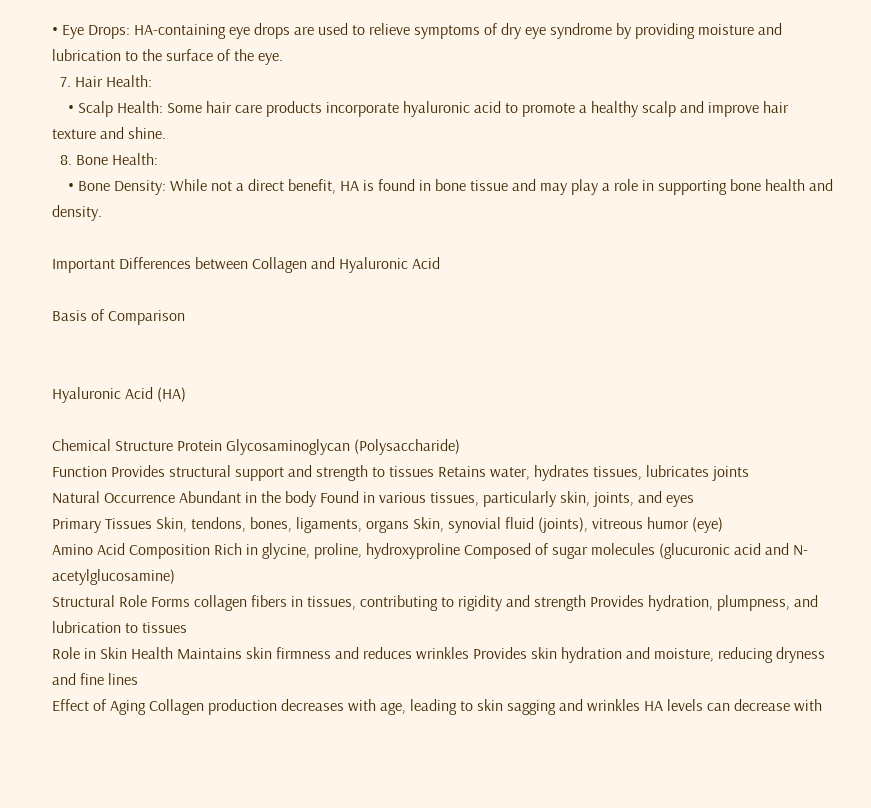• Eye Drops: HA-containing eye drops are used to relieve symptoms of dry eye syndrome by providing moisture and lubrication to the surface of the eye.
  7. Hair Health:
    • Scalp Health: Some hair care products incorporate hyaluronic acid to promote a healthy scalp and improve hair texture and shine.
  8. Bone Health:
    • Bone Density: While not a direct benefit, HA is found in bone tissue and may play a role in supporting bone health and density.

Important Differences between Collagen and Hyaluronic Acid

Basis of Comparison


Hyaluronic Acid (HA)

Chemical Structure Protein Glycosaminoglycan (Polysaccharide)
Function Provides structural support and strength to tissues Retains water, hydrates tissues, lubricates joints
Natural Occurrence Abundant in the body Found in various tissues, particularly skin, joints, and eyes
Primary Tissues Skin, tendons, bones, ligaments, organs Skin, synovial fluid (joints), vitreous humor (eye)
Amino Acid Composition Rich in glycine, proline, hydroxyproline Composed of sugar molecules (glucuronic acid and N-acetylglucosamine)
Structural Role Forms collagen fibers in tissues, contributing to rigidity and strength Provides hydration, plumpness, and lubrication to tissues
Role in Skin Health Maintains skin firmness and reduces wrinkles Provides skin hydration and moisture, reducing dryness and fine lines
Effect of Aging Collagen production decreases with age, leading to skin sagging and wrinkles HA levels can decrease with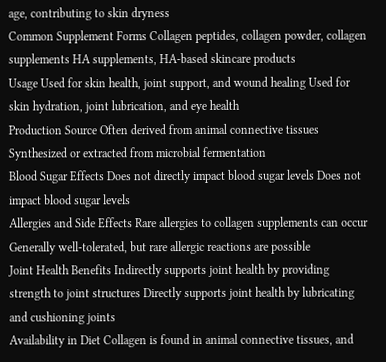age, contributing to skin dryness
Common Supplement Forms Collagen peptides, collagen powder, collagen supplements HA supplements, HA-based skincare products
Usage Used for skin health, joint support, and wound healing Used for skin hydration, joint lubrication, and eye health
Production Source Often derived from animal connective tissues Synthesized or extracted from microbial fermentation
Blood Sugar Effects Does not directly impact blood sugar levels Does not impact blood sugar levels
Allergies and Side Effects Rare allergies to collagen supplements can occur Generally well-tolerated, but rare allergic reactions are possible
Joint Health Benefits Indirectly supports joint health by providing strength to joint structures Directly supports joint health by lubricating and cushioning joints
Availability in Diet Collagen is found in animal connective tissues, and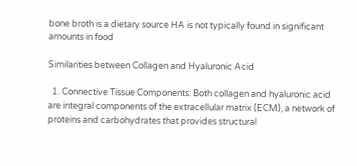bone broth is a dietary source HA is not typically found in significant amounts in food

Similarities between Collagen and Hyaluronic Acid

  1. Connective Tissue Components: Both collagen and hyaluronic acid are integral components of the extracellular matrix (ECM), a network of proteins and carbohydrates that provides structural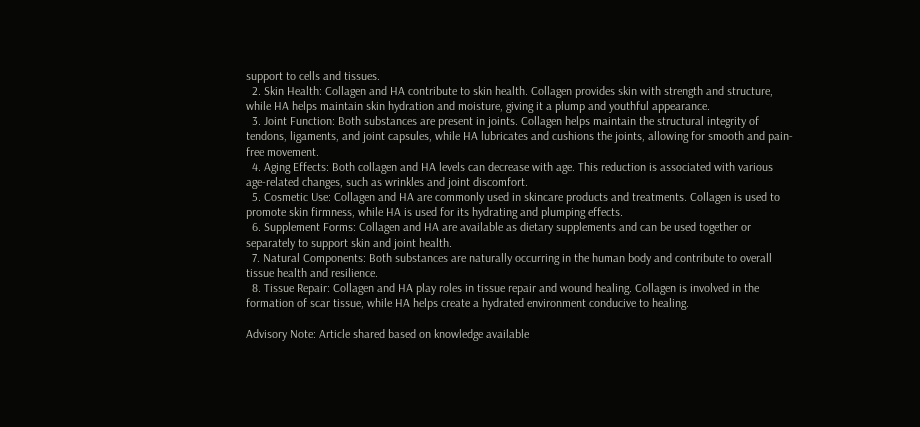support to cells and tissues.
  2. Skin Health: Collagen and HA contribute to skin health. Collagen provides skin with strength and structure, while HA helps maintain skin hydration and moisture, giving it a plump and youthful appearance.
  3. Joint Function: Both substances are present in joints. Collagen helps maintain the structural integrity of tendons, ligaments, and joint capsules, while HA lubricates and cushions the joints, allowing for smooth and pain-free movement.
  4. Aging Effects: Both collagen and HA levels can decrease with age. This reduction is associated with various age-related changes, such as wrinkles and joint discomfort.
  5. Cosmetic Use: Collagen and HA are commonly used in skincare products and treatments. Collagen is used to promote skin firmness, while HA is used for its hydrating and plumping effects.
  6. Supplement Forms: Collagen and HA are available as dietary supplements and can be used together or separately to support skin and joint health.
  7. Natural Components: Both substances are naturally occurring in the human body and contribute to overall tissue health and resilience.
  8. Tissue Repair: Collagen and HA play roles in tissue repair and wound healing. Collagen is involved in the formation of scar tissue, while HA helps create a hydrated environment conducive to healing.

Advisory Note: Article shared based on knowledge available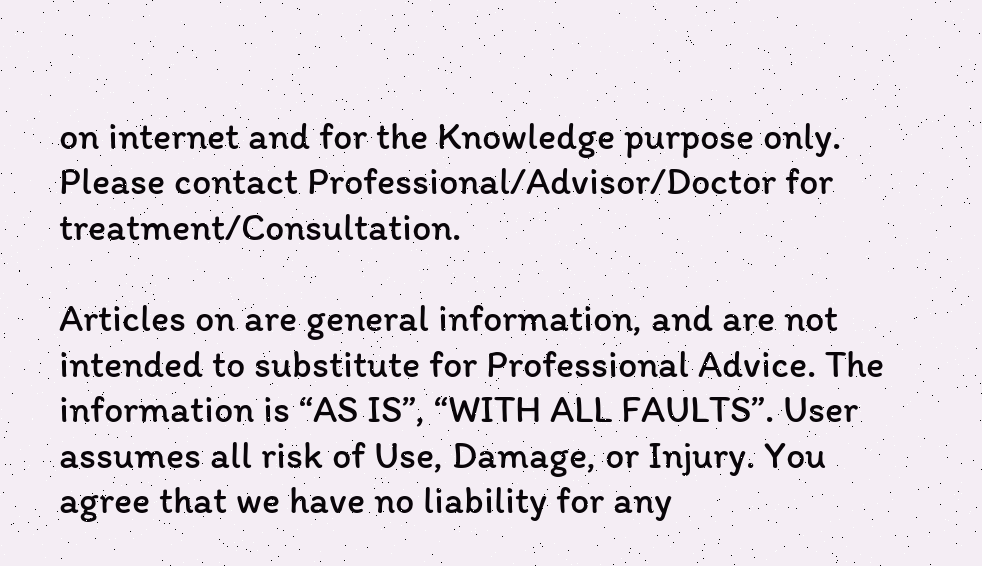on internet and for the Knowledge purpose only. Please contact Professional/Advisor/Doctor for treatment/Consultation.

Articles on are general information, and are not intended to substitute for Professional Advice. The information is “AS IS”, “WITH ALL FAULTS”. User assumes all risk of Use, Damage, or Injury. You agree that we have no liability for any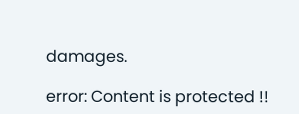damages.

error: Content is protected !!